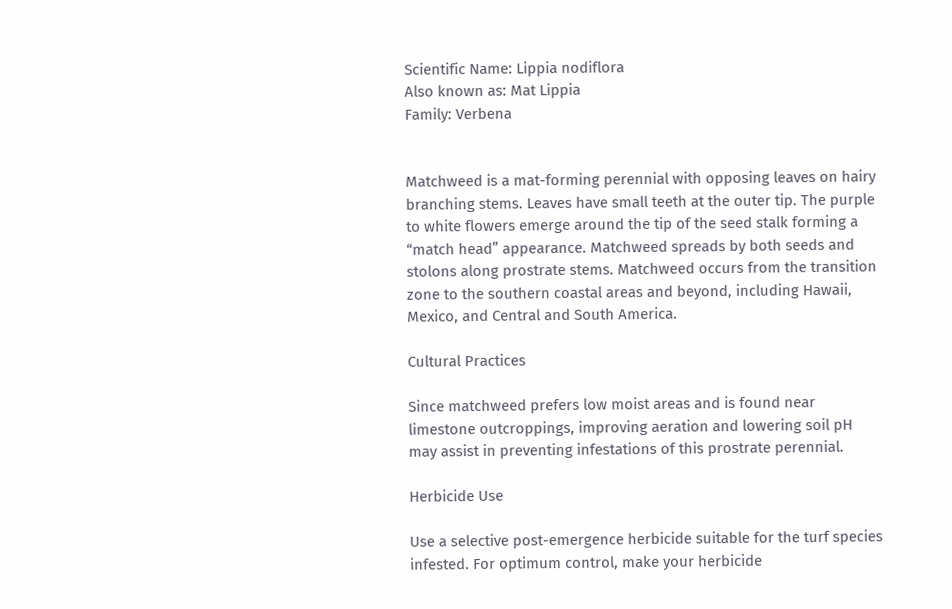Scientific Name: Lippia nodiflora
Also known as: Mat Lippia
Family: Verbena


Matchweed is a mat-forming perennial with opposing leaves on hairy branching stems. Leaves have small teeth at the outer tip. The purple to white flowers emerge around the tip of the seed stalk forming a “match head” appearance. Matchweed spreads by both seeds and stolons along prostrate stems. Matchweed occurs from the transition zone to the southern coastal areas and beyond, including Hawaii, Mexico, and Central and South America.

Cultural Practices

Since matchweed prefers low moist areas and is found near limestone outcroppings, improving aeration and lowering soil pH may assist in preventing infestations of this prostrate perennial.

Herbicide Use

Use a selective post-emergence herbicide suitable for the turf species infested. For optimum control, make your herbicide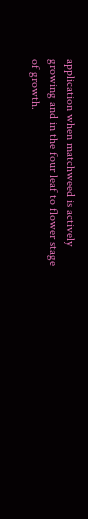application when matchweed is actively growing and in the four leaf to flower stage of growth.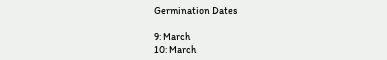Germination Dates

9: March
10: March